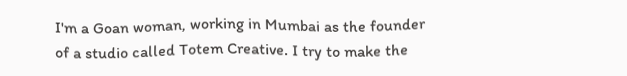I'm a Goan woman, working in Mumbai as the founder of a studio called Totem Creative. I try to make the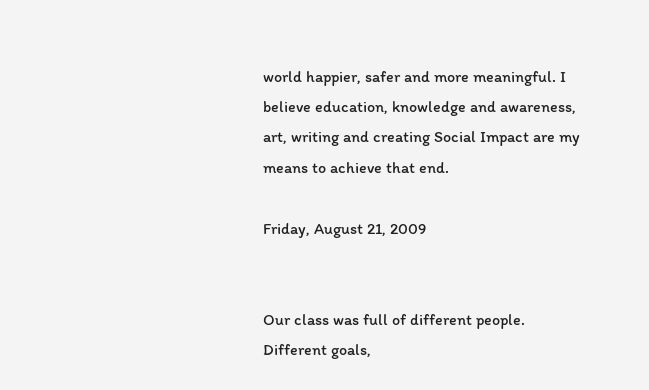world happier, safer and more meaningful. I believe education, knowledge and awareness, art, writing and creating Social Impact are my means to achieve that end.

Friday, August 21, 2009


Our class was full of different people. Different goals,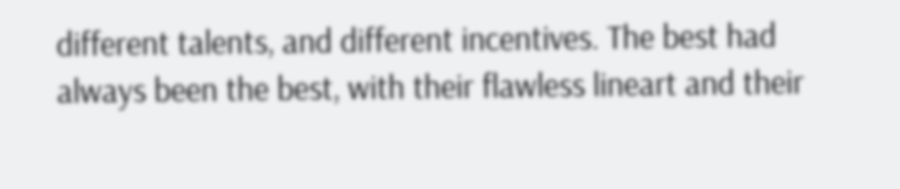different talents, and different incentives. The best had always been the best, with their flawless lineart and their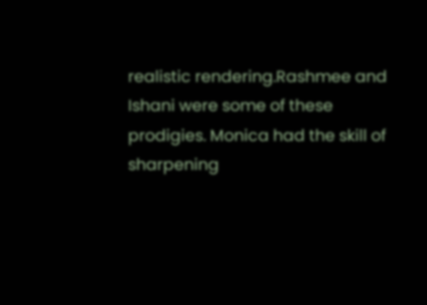realistic rendering.Rashmee and Ishani were some of these prodigies. Monica had the skill of sharpening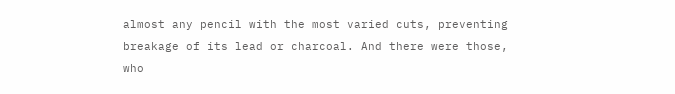almost any pencil with the most varied cuts, preventing breakage of its lead or charcoal. And there were those, who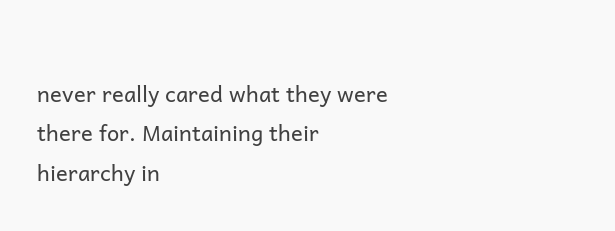never really cared what they were there for. Maintaining their hierarchy in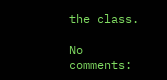the class.

No comments: